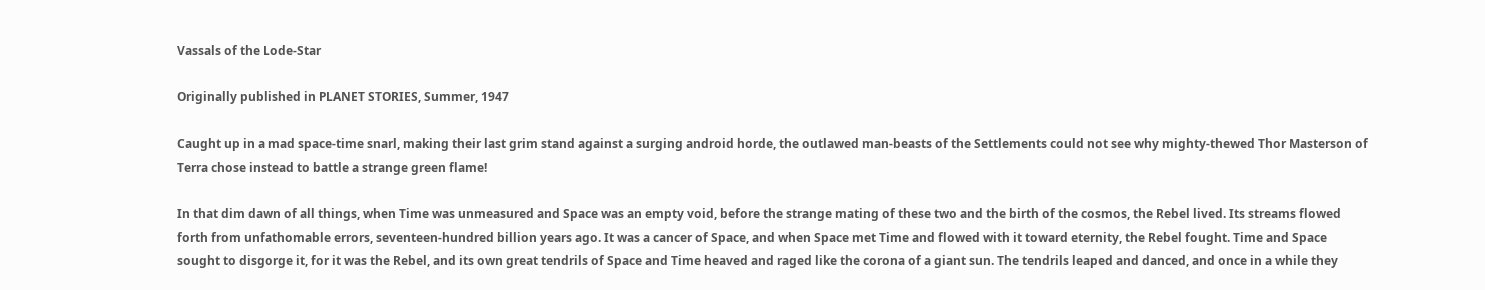Vassals of the Lode-Star

Originally published in PLANET STORIES, Summer, 1947

Caught up in a mad space-time snarl, making their last grim stand against a surging android horde, the outlawed man-beasts of the Settlements could not see why mighty-thewed Thor Masterson of Terra chose instead to battle a strange green flame!

In that dim dawn of all things, when Time was unmeasured and Space was an empty void, before the strange mating of these two and the birth of the cosmos, the Rebel lived. Its streams flowed forth from unfathomable errors, seventeen-hundred billion years ago. It was a cancer of Space, and when Space met Time and flowed with it toward eternity, the Rebel fought. Time and Space sought to disgorge it, for it was the Rebel, and its own great tendrils of Space and Time heaved and raged like the corona of a giant sun. The tendrils leaped and danced, and once in a while they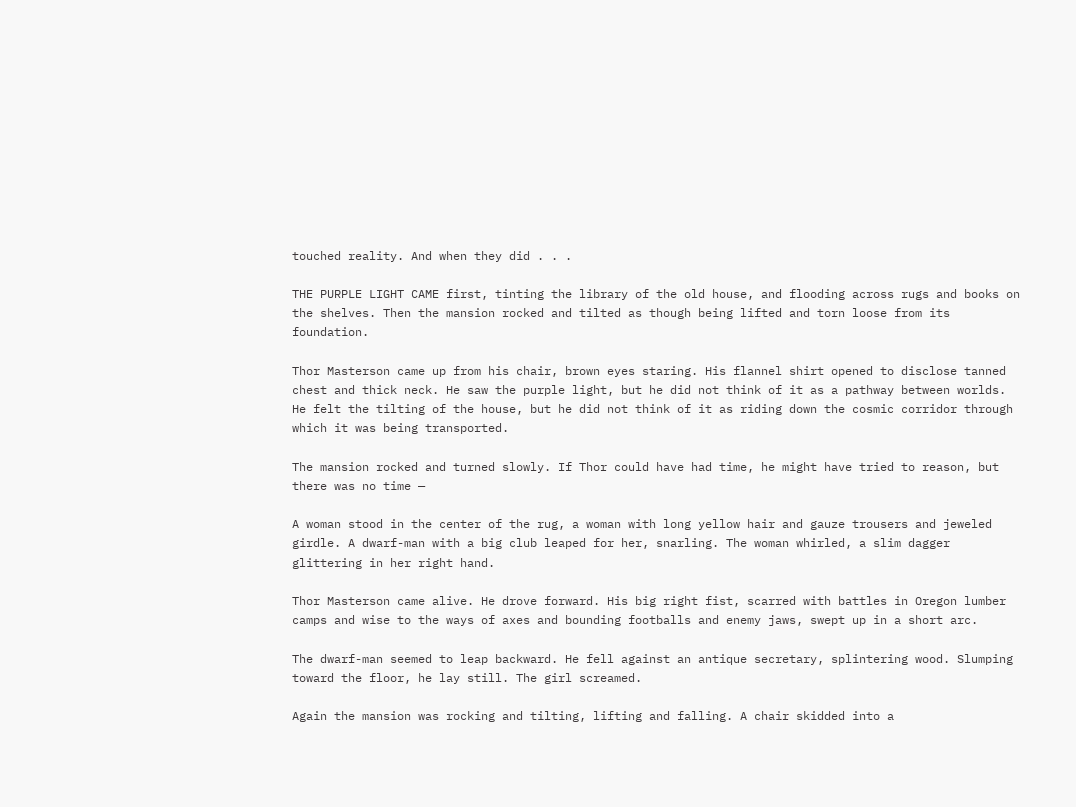touched reality. And when they did . . .

THE PURPLE LIGHT CAME first, tinting the library of the old house, and flooding across rugs and books on the shelves. Then the mansion rocked and tilted as though being lifted and torn loose from its foundation.

Thor Masterson came up from his chair, brown eyes staring. His flannel shirt opened to disclose tanned chest and thick neck. He saw the purple light, but he did not think of it as a pathway between worlds. He felt the tilting of the house, but he did not think of it as riding down the cosmic corridor through which it was being transported.

The mansion rocked and turned slowly. If Thor could have had time, he might have tried to reason, but there was no time —

A woman stood in the center of the rug, a woman with long yellow hair and gauze trousers and jeweled girdle. A dwarf-man with a big club leaped for her, snarling. The woman whirled, a slim dagger glittering in her right hand.

Thor Masterson came alive. He drove forward. His big right fist, scarred with battles in Oregon lumber camps and wise to the ways of axes and bounding footballs and enemy jaws, swept up in a short arc.

The dwarf-man seemed to leap backward. He fell against an antique secretary, splintering wood. Slumping toward the floor, he lay still. The girl screamed.

Again the mansion was rocking and tilting, lifting and falling. A chair skidded into a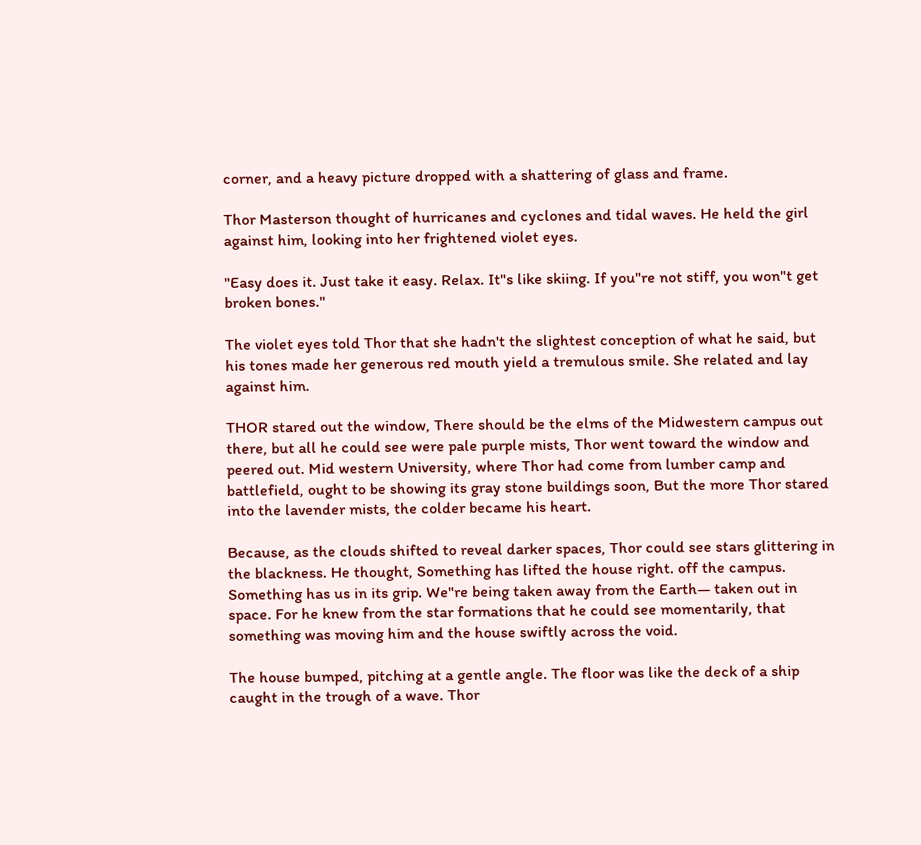corner, and a heavy picture dropped with a shattering of glass and frame.

Thor Masterson thought of hurricanes and cyclones and tidal waves. He held the girl against him, looking into her frightened violet eyes.

"Easy does it. Just take it easy. Relax. It"s like skiing. If you"re not stiff, you won"t get broken bones."

The violet eyes told Thor that she hadn't the slightest conception of what he said, but his tones made her generous red mouth yield a tremulous smile. She related and lay against him.

THOR stared out the window, There should be the elms of the Midwestern campus out there, but all he could see were pale purple mists, Thor went toward the window and peered out. Mid western University, where Thor had come from lumber camp and battlefield, ought to be showing its gray stone buildings soon, But the more Thor stared into the lavender mists, the colder became his heart.

Because, as the clouds shifted to reveal darker spaces, Thor could see stars glittering in the blackness. He thought, Something has lifted the house right. off the campus. Something has us in its grip. We"re being taken away from the Earth— taken out in space. For he knew from the star formations that he could see momentarily, that something was moving him and the house swiftly across the void.

The house bumped, pitching at a gentle angle. The floor was like the deck of a ship caught in the trough of a wave. Thor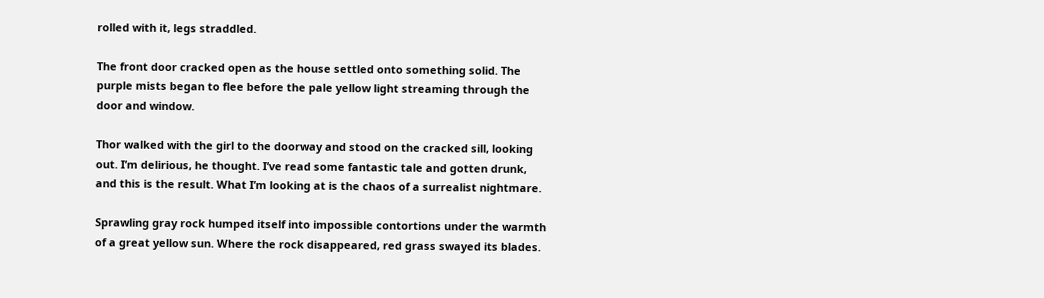rolled with it, legs straddled.

The front door cracked open as the house settled onto something solid. The purple mists began to flee before the pale yellow light streaming through the door and window.

Thor walked with the girl to the doorway and stood on the cracked sill, looking out. I’m delirious, he thought. I’ve read some fantastic tale and gotten drunk, and this is the result. What I’m looking at is the chaos of a surrealist nightmare.

Sprawling gray rock humped itself into impossible contortions under the warmth of a great yellow sun. Where the rock disappeared, red grass swayed its blades.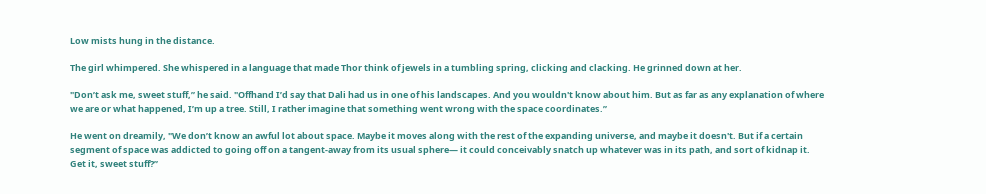Low mists hung in the distance.

The girl whimpered. She whispered in a language that made Thor think of jewels in a tumbling spring, clicking and clacking. He grinned down at her.

"Don’t ask me, sweet stuff,” he said. "Offhand I’d say that Dali had us in one of his landscapes. And you wouldn't know about him. But as far as any explanation of where we are or what happened, I’m up a tree. Still, I rather imagine that something went wrong with the space coordinates.”

He went on dreamily, "We don’t know an awful lot about space. Maybe it moves along with the rest of the expanding universe, and maybe it doesn't. But if a certain segment of space was addicted to going off on a tangent-away from its usual sphere— it could conceivably snatch up whatever was in its path, and sort of kidnap it. Get it, sweet stuff?”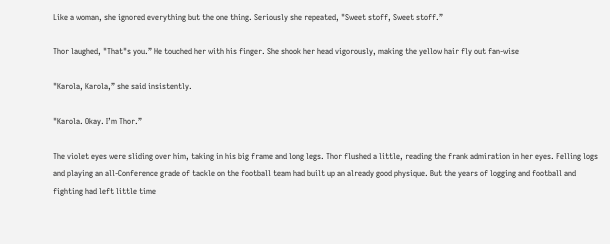Like a woman, she ignored everything but the one thing. Seriously she repeated, "Sweet stoff, Sweet stoff.”

Thor laughed, "That"s you.” He touched her with his finger. She shook her head vigorously, making the yellow hair fly out fan-wise

"Karola, Karola,” she said insistently.

"Karola. Okay. I’m Thor.”

The violet eyes were sliding over him, taking in his big frame and long legs. Thor flushed a little, reading the frank admiration in her eyes. Felling logs and playing an all-Conference grade of tackle on the football team had built up an already good physique. But the years of logging and football and fighting had left little time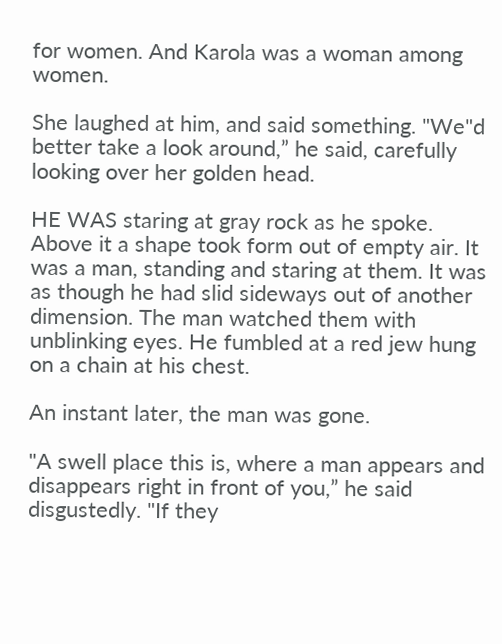for women. And Karola was a woman among women.

She laughed at him, and said something. "We"d better take a look around,” he said, carefully looking over her golden head.

HE WAS staring at gray rock as he spoke. Above it a shape took form out of empty air. It was a man, standing and staring at them. It was as though he had slid sideways out of another dimension. The man watched them with unblinking eyes. He fumbled at a red jew hung on a chain at his chest.

An instant later, the man was gone.

"A swell place this is, where a man appears and disappears right in front of you,” he said disgustedly. "If they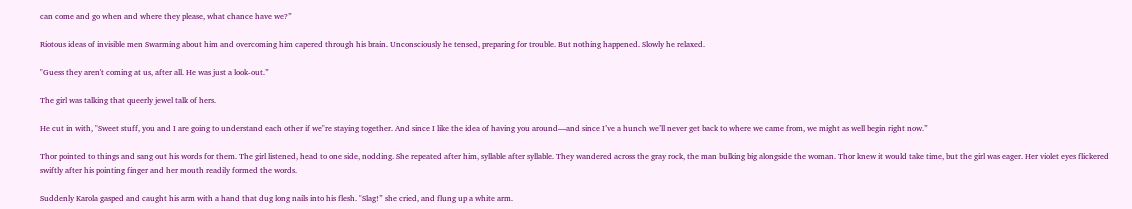can come and go when and where they please, what chance have we?”

Riotous ideas of invisible men Swarming about him and overcoming him capered through his brain. Unconsciously he tensed, preparing for trouble. But nothing happened. Slowly he relaxed.

"Guess they aren't coming at us, after all. He was just a look-out.”

The girl was talking that queerly jewel talk of hers.

He cut in with, "Sweet stuff, you and I are going to understand each other if we"re staying together. And since I like the idea of having you around—and since I’ve a hunch we’ll never get back to where we came from, we might as well begin right now.”

Thor pointed to things and sang out his words for them. The girl listened, head to one side, nodding. She repeated after him, syllable after syllable. They wandered across the gray rock, the man bulking big alongside the woman. Thor knew it would take time, but the girl was eager. Her violet eyes flickered swiftly after his pointing finger and her mouth readily formed the words.

Suddenly Karola gasped and caught his arm with a hand that dug long nails into his flesh. "Slag!” she cried, and flung up a white arm.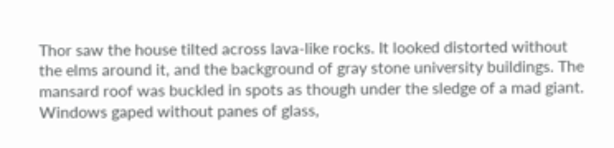Thor saw the house tilted across lava-like rocks. It looked distorted without the elms around it, and the background of gray stone university buildings. The mansard roof was buckled in spots as though under the sledge of a mad giant. Windows gaped without panes of glass,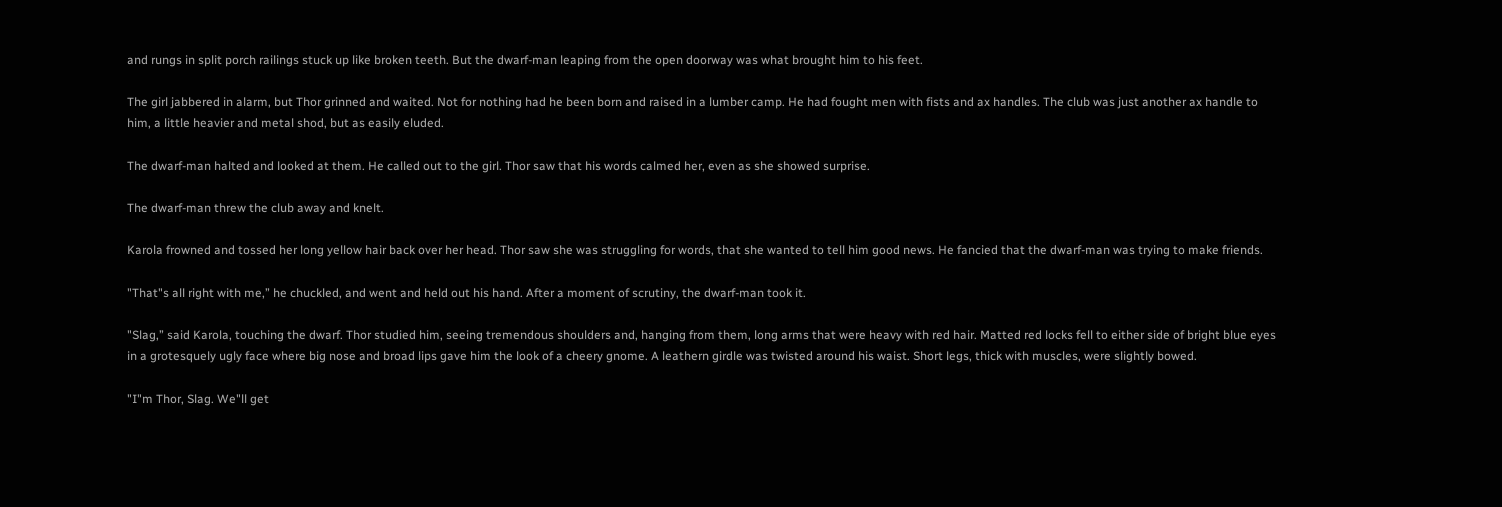and rungs in split porch railings stuck up like broken teeth. But the dwarf-man leaping from the open doorway was what brought him to his feet.

The girl jabbered in alarm, but Thor grinned and waited. Not for nothing had he been born and raised in a lumber camp. He had fought men with fists and ax handles. The club was just another ax handle to him, a little heavier and metal shod, but as easily eluded.

The dwarf-man halted and looked at them. He called out to the girl. Thor saw that his words calmed her, even as she showed surprise.

The dwarf-man threw the club away and knelt.

Karola frowned and tossed her long yellow hair back over her head. Thor saw she was struggling for words, that she wanted to tell him good news. He fancied that the dwarf-man was trying to make friends.

"That"s all right with me,” he chuckled, and went and held out his hand. After a moment of scrutiny, the dwarf-man took it.

"Slag,” said Karola, touching the dwarf. Thor studied him, seeing tremendous shoulders and, hanging from them, long arms that were heavy with red hair. Matted red locks fell to either side of bright blue eyes in a grotesquely ugly face where big nose and broad lips gave him the look of a cheery gnome. A leathern girdle was twisted around his waist. Short legs, thick with muscles, were slightly bowed.

"I"m Thor, Slag. We"ll get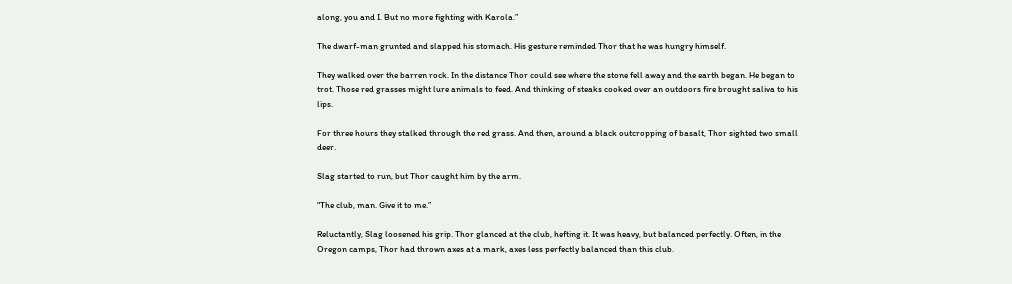along, you and I. But no more fighting with Karola.”

The dwarf-man grunted and slapped his stomach. His gesture reminded Thor that he was hungry himself.

They walked over the barren rock. In the distance Thor could see where the stone fell away and the earth began. He began to trot. Those red grasses might lure animals to feed. And thinking of steaks cooked over an outdoors fire brought saliva to his lips.

For three hours they stalked through the red grass. And then, around a black outcropping of basalt, Thor sighted two small deer.

Slag started to run, but Thor caught him by the arm.

"The club, man. Give it to me.”

Reluctantly, Slag loosened his grip. Thor glanced at the club, hefting it. It was heavy, but balanced perfectly. Often, in the Oregon camps, Thor had thrown axes at a mark, axes less perfectly balanced than this club.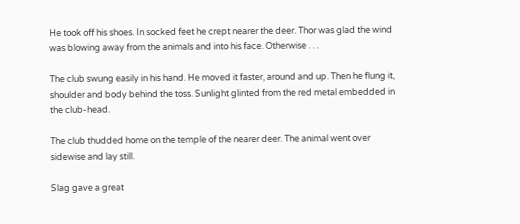He took off his shoes. In socked feet he crept nearer the deer. Thor was glad the wind was blowing away from the animals and into his face. Otherwise . . .

The club swung easily in his hand. He moved it faster, around and up. Then he flung it, shoulder and body behind the toss. Sunlight glinted from the red metal embedded in the club-head.

The club thudded home on the temple of the nearer deer. The animal went over sidewise and lay still.

Slag gave a great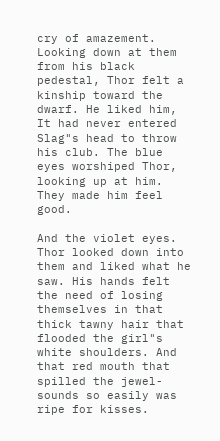cry of amazement. Looking down at them from his black pedestal, Thor felt a kinship toward the dwarf. He liked him, It had never entered Slag"s head to throw his club. The blue eyes worshiped Thor, looking up at him. They made him feel good.

And the violet eyes. Thor looked down into them and liked what he saw. His hands felt the need of losing themselves in that thick tawny hair that flooded the girl"s white shoulders. And that red mouth that spilled the jewel-sounds so easily was ripe for kisses.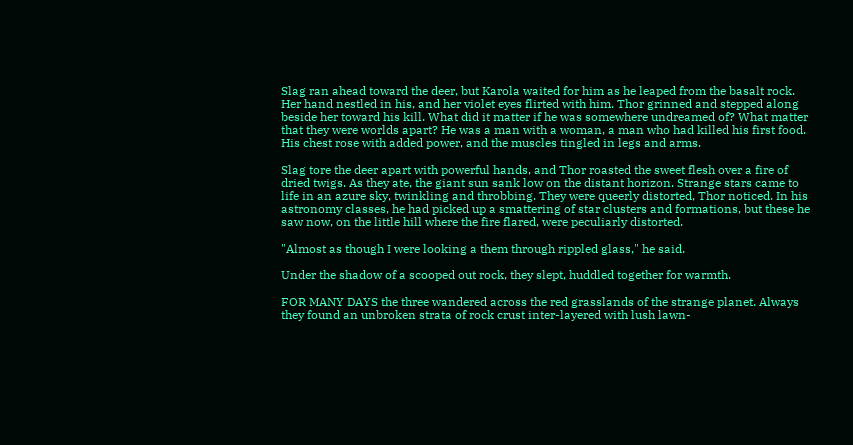Slag ran ahead toward the deer, but Karola waited for him as he leaped from the basalt rock. Her hand nestled in his, and her violet eyes flirted with him. Thor grinned and stepped along beside her toward his kill. What did it matter if he was somewhere undreamed of? What matter that they were worlds apart? He was a man with a woman, a man who had killed his first food. His chest rose with added power, and the muscles tingled in legs and arms.

Slag tore the deer apart with powerful hands, and Thor roasted the sweet flesh over a fire of dried twigs. As they ate, the giant sun sank low on the distant horizon. Strange stars came to life in an azure sky, twinkling and throbbing. They were queerly distorted, Thor noticed. In his astronomy classes, he had picked up a smattering of star clusters and formations, but these he saw now, on the little hill where the fire flared, were peculiarly distorted.

"Almost as though I were looking a them through rippled glass," he said.

Under the shadow of a scooped out rock, they slept, huddled together for warmth.

FOR MANY DAYS the three wandered across the red grasslands of the strange planet. Always they found an unbroken strata of rock crust inter-layered with lush lawn-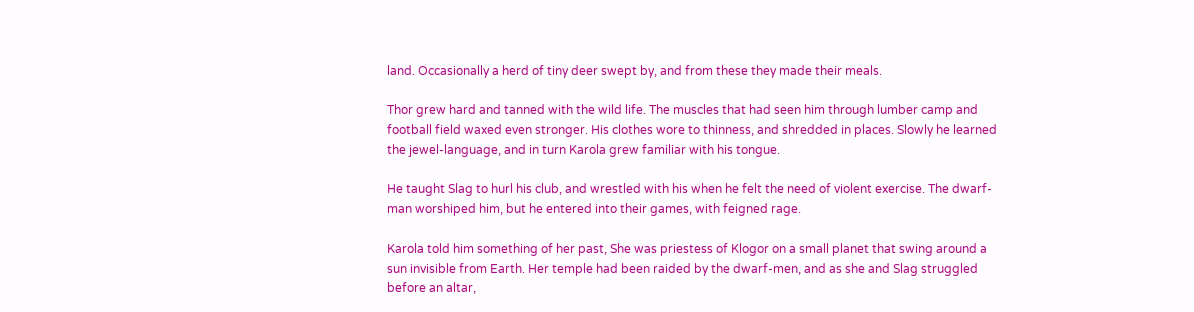land. Occasionally a herd of tiny deer swept by, and from these they made their meals.

Thor grew hard and tanned with the wild life. The muscles that had seen him through lumber camp and football field waxed even stronger. His clothes wore to thinness, and shredded in places. Slowly he learned the jewel-language, and in turn Karola grew familiar with his tongue.

He taught Slag to hurl his club, and wrestled with his when he felt the need of violent exercise. The dwarf-man worshiped him, but he entered into their games, with feigned rage.

Karola told him something of her past, She was priestess of Klogor on a small planet that swing around a sun invisible from Earth. Her temple had been raided by the dwarf-men, and as she and Slag struggled before an altar,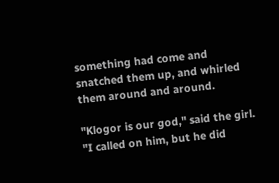something had come and snatched them up, and whirled them around and around.

"Klogor is our god," said the girl. "I called on him, but he did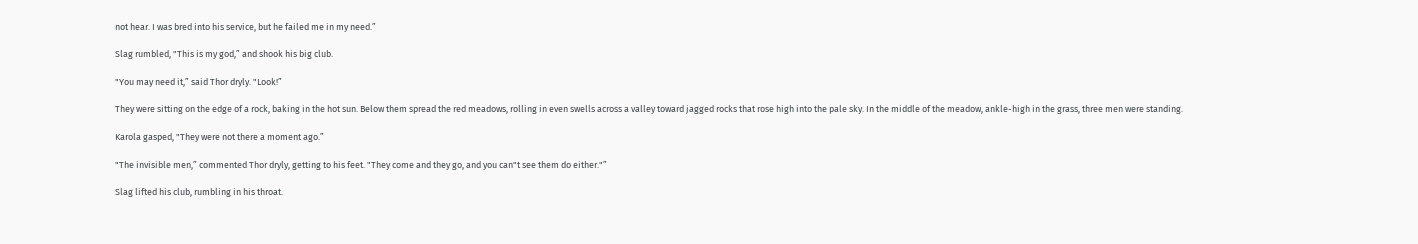not hear. I was bred into his service, but he failed me in my need.”

Slag rumbled, "This is my god,” and shook his big club.

"You may need it,” said Thor dryly. "Look!”

They were sitting on the edge of a rock, baking in the hot sun. Below them spread the red meadows, rolling in even swells across a valley toward jagged rocks that rose high into the pale sky. In the middle of the meadow, ankle-high in the grass, three men were standing.

Karola gasped, "They were not there a moment ago.”

"The invisible men,” commented Thor dryly, getting to his feet. "They come and they go, and you can"t see them do either."”

Slag lifted his club, rumbling in his throat.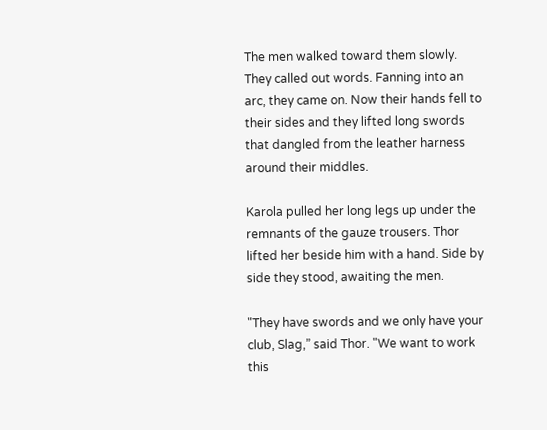The men walked toward them slowly. They called out words. Fanning into an arc, they came on. Now their hands fell to their sides and they lifted long swords that dangled from the leather harness around their middles.

Karola pulled her long legs up under the remnants of the gauze trousers. Thor lifted her beside him with a hand. Side by side they stood, awaiting the men.

"They have swords and we only have your club, Slag,” said Thor. "We want to work this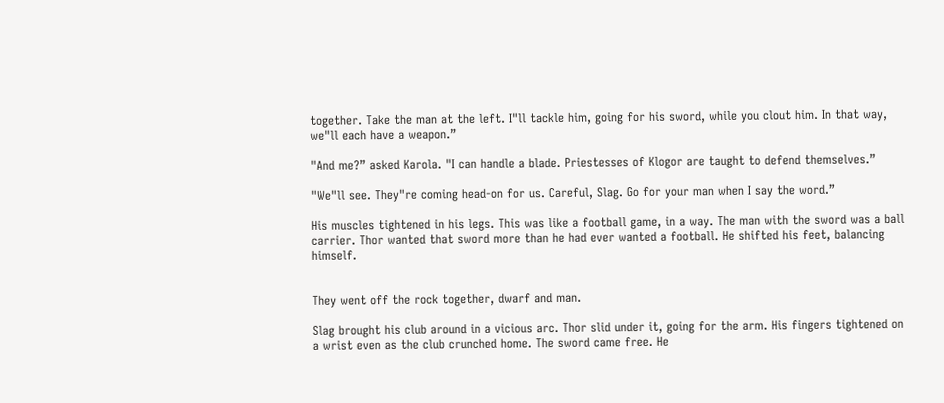together. Take the man at the left. I"ll tackle him, going for his sword, while you clout him. In that way, we"ll each have a weapon.”

"And me?” asked Karola. "I can handle a blade. Priestesses of Klogor are taught to defend themselves.”

"We"ll see. They"re coming head-on for us. Careful, Slag. Go for your man when I say the word.”

His muscles tightened in his legs. This was like a football game, in a way. The man with the sword was a ball carrier. Thor wanted that sword more than he had ever wanted a football. He shifted his feet, balancing himself.


They went off the rock together, dwarf and man.

Slag brought his club around in a vicious arc. Thor slid under it, going for the arm. His fingers tightened on a wrist even as the club crunched home. The sword came free. He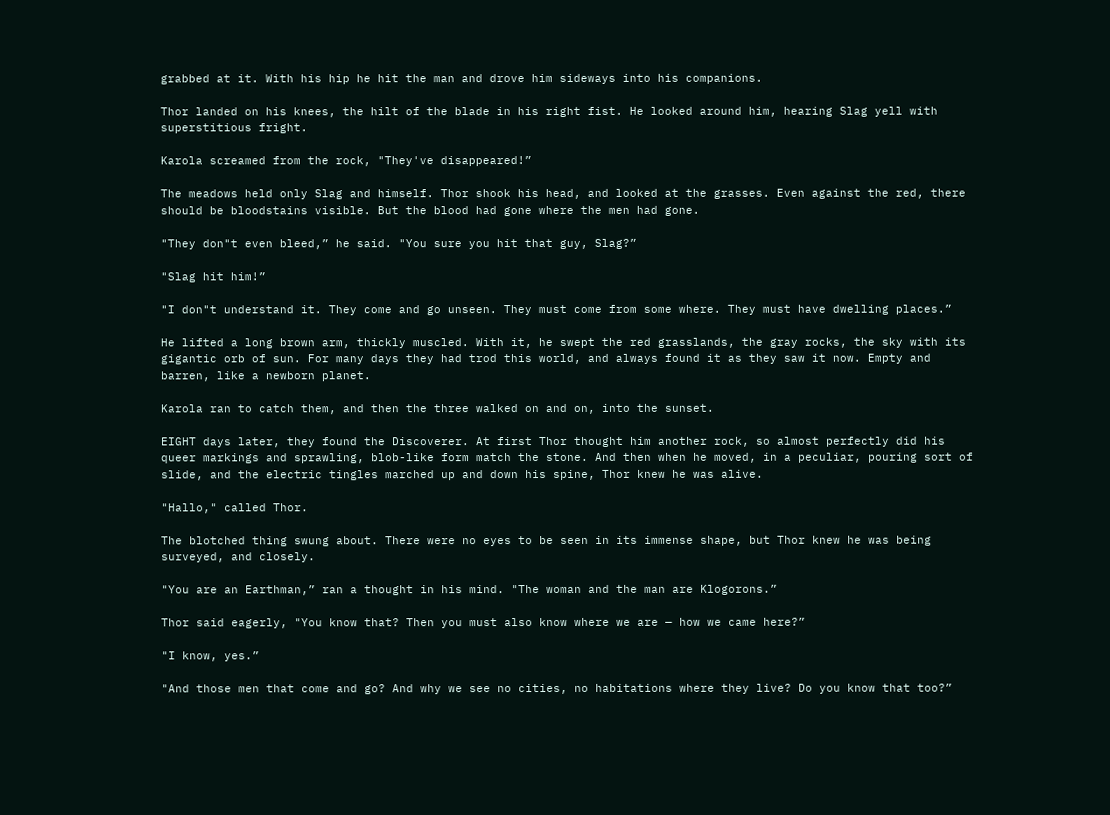grabbed at it. With his hip he hit the man and drove him sideways into his companions.

Thor landed on his knees, the hilt of the blade in his right fist. He looked around him, hearing Slag yell with superstitious fright.

Karola screamed from the rock, "They've disappeared!”

The meadows held only Slag and himself. Thor shook his head, and looked at the grasses. Even against the red, there should be bloodstains visible. But the blood had gone where the men had gone.

"They don"t even bleed,” he said. "You sure you hit that guy, Slag?”

"Slag hit him!”

"I don"t understand it. They come and go unseen. They must come from some where. They must have dwelling places.”

He lifted a long brown arm, thickly muscled. With it, he swept the red grasslands, the gray rocks, the sky with its gigantic orb of sun. For many days they had trod this world, and always found it as they saw it now. Empty and barren, like a newborn planet.

Karola ran to catch them, and then the three walked on and on, into the sunset.

EIGHT days later, they found the Discoverer. At first Thor thought him another rock, so almost perfectly did his queer markings and sprawling, blob-like form match the stone. And then when he moved, in a peculiar, pouring sort of slide, and the electric tingles marched up and down his spine, Thor knew he was alive.

"Hallo," called Thor.

The blotched thing swung about. There were no eyes to be seen in its immense shape, but Thor knew he was being surveyed, and closely.

"You are an Earthman,” ran a thought in his mind. "The woman and the man are Klogorons.”

Thor said eagerly, "You know that? Then you must also know where we are — how we came here?”

"I know, yes.”

"And those men that come and go? And why we see no cities, no habitations where they live? Do you know that too?”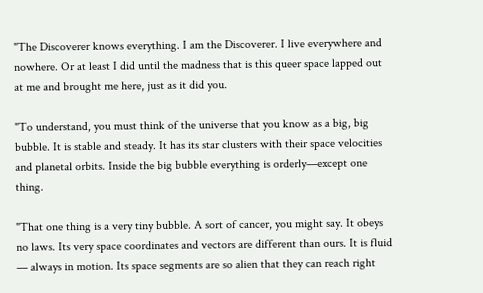"The Discoverer knows everything. I am the Discoverer. I live everywhere and nowhere. Or at least I did until the madness that is this queer space lapped out at me and brought me here, just as it did you.

"To understand, you must think of the universe that you know as a big, big bubble. It is stable and steady. It has its star clusters with their space velocities and planetal orbits. Inside the big bubble everything is orderly—except one thing.

"That one thing is a very tiny bubble. A sort of cancer, you might say. It obeys no laws. Its very space coordinates and vectors are different than ours. It is fluid — always in motion. Its space segments are so alien that they can reach right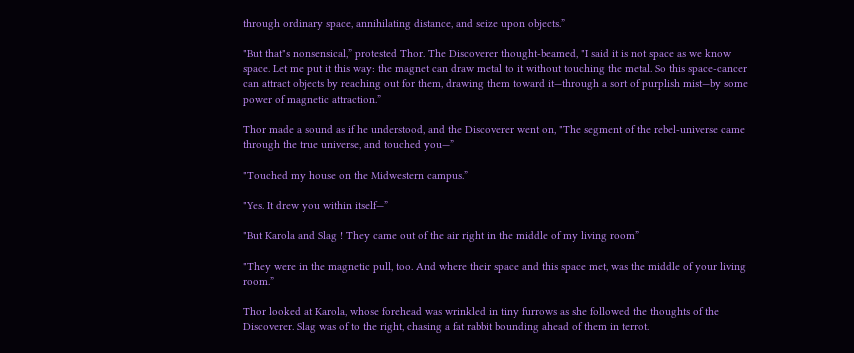through ordinary space, annihilating distance, and seize upon objects.”

"But that"s nonsensical,” protested Thor. The Discoverer thought-beamed, "I said it is not space as we know space. Let me put it this way: the magnet can draw metal to it without touching the metal. So this space-cancer can attract objects by reaching out for them, drawing them toward it—through a sort of purplish mist—by some power of magnetic attraction.”

Thor made a sound as if he understood, and the Discoverer went on, "The segment of the rebel-universe came through the true universe, and touched you—”

"Touched my house on the Midwestern campus.”

"Yes. It drew you within itself—”

"But Karola and Slag ! They came out of the air right in the middle of my living room”

"They were in the magnetic pull, too. And where their space and this space met, was the middle of your living room.”

Thor looked at Karola, whose forehead was wrinkled in tiny furrows as she followed the thoughts of the Discoverer. Slag was of to the right, chasing a fat rabbit bounding ahead of them in terrot.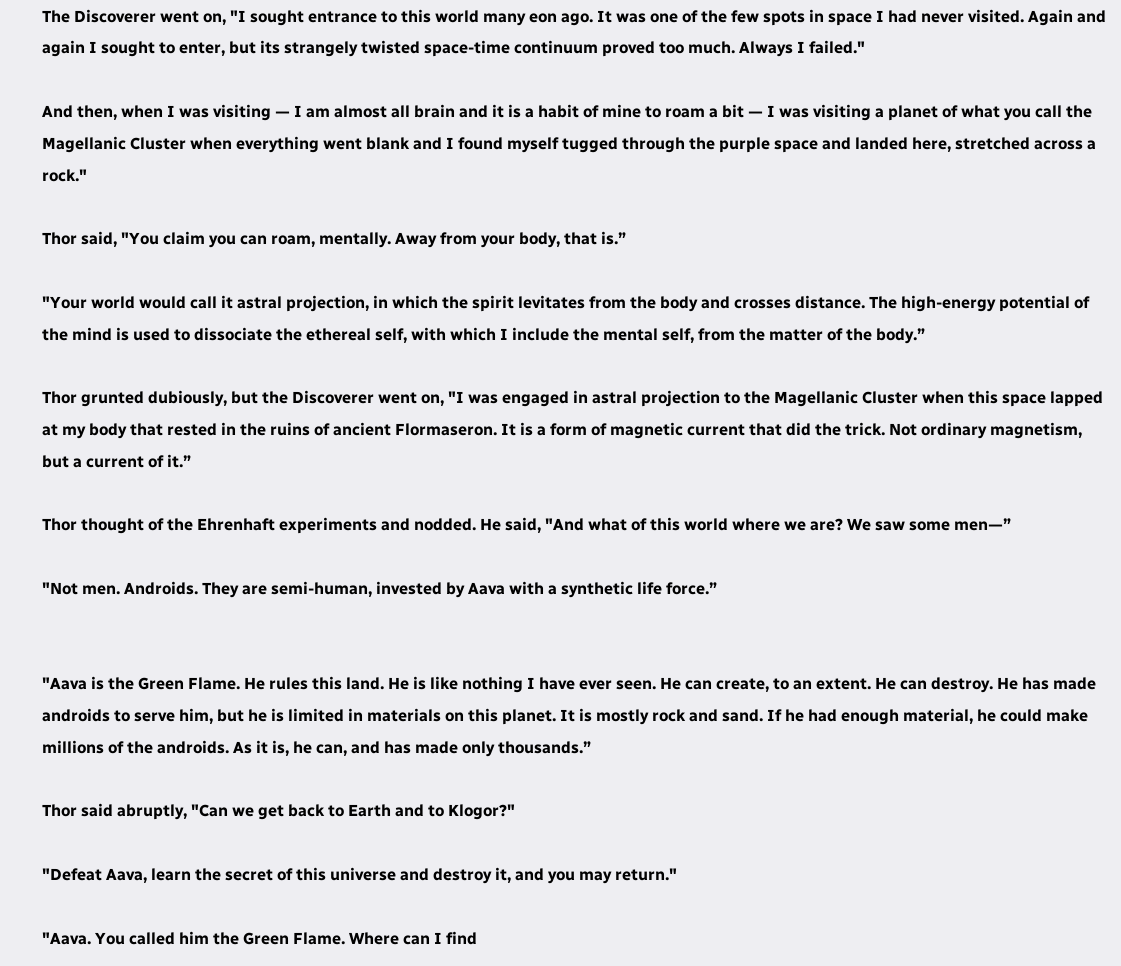The Discoverer went on, "I sought entrance to this world many eon ago. It was one of the few spots in space I had never visited. Again and again I sought to enter, but its strangely twisted space-time continuum proved too much. Always I failed."

And then, when I was visiting — I am almost all brain and it is a habit of mine to roam a bit — I was visiting a planet of what you call the Magellanic Cluster when everything went blank and I found myself tugged through the purple space and landed here, stretched across a rock."

Thor said, "You claim you can roam, mentally. Away from your body, that is.”

"Your world would call it astral projection, in which the spirit levitates from the body and crosses distance. The high-energy potential of the mind is used to dissociate the ethereal self, with which I include the mental self, from the matter of the body.”

Thor grunted dubiously, but the Discoverer went on, "I was engaged in astral projection to the Magellanic Cluster when this space lapped at my body that rested in the ruins of ancient Flormaseron. It is a form of magnetic current that did the trick. Not ordinary magnetism, but a current of it.”

Thor thought of the Ehrenhaft experiments and nodded. He said, "And what of this world where we are? We saw some men—”

"Not men. Androids. They are semi-human, invested by Aava with a synthetic life force.”


"Aava is the Green Flame. He rules this land. He is like nothing I have ever seen. He can create, to an extent. He can destroy. He has made androids to serve him, but he is limited in materials on this planet. It is mostly rock and sand. If he had enough material, he could make millions of the androids. As it is, he can, and has made only thousands.”

Thor said abruptly, "Can we get back to Earth and to Klogor?"

"Defeat Aava, learn the secret of this universe and destroy it, and you may return."

"Aava. You called him the Green Flame. Where can I find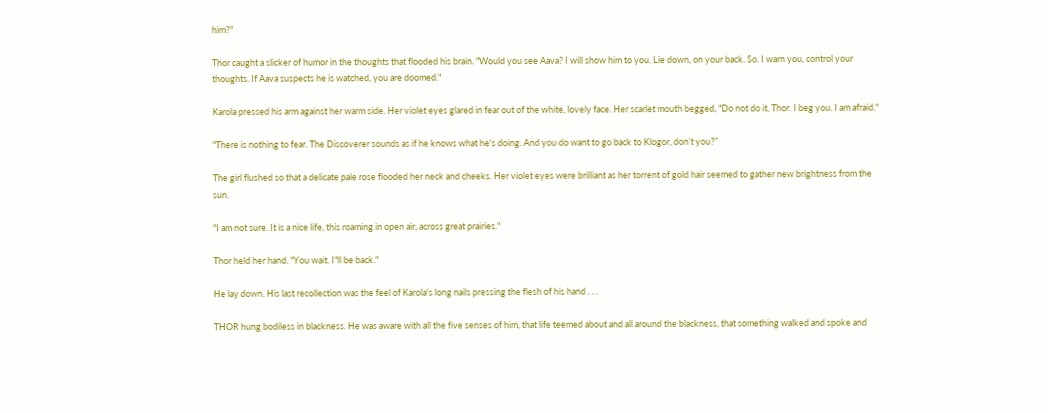him?"

Thor caught a slicker of humor in the thoughts that flooded his brain. "Would you see Aava? I will show him to you. Lie down, on your back. So. I warn you, control your thoughts. If Aava suspects he is watched, you are doomed."

Karola pressed his arm against her warm side. Her violet eyes glared in fear out of the white, lovely face. Her scarlet mouth begged, "Do not do it, Thor. I beg you. I am afraid."

"There is nothing to fear. The Discoverer sounds as if he knows what he's doing. And you do want to go back to Klogor, don’t you?”

The girl flushed so that a delicate pale rose flooded her neck and cheeks. Her violet eyes were brilliant as her torrent of gold hair seemed to gather new brightness from the sun.

"I am not sure. It is a nice life, this roaming in open air, across great prairies."

Thor held her hand. "You wait. I"ll be back."

He lay down. His last recollection was the feel of Karola's long nails pressing the flesh of his hand . . .

THOR hung bodiless in blackness. He was aware with all the five senses of him, that life teemed about and all around the blackness, that something walked and spoke and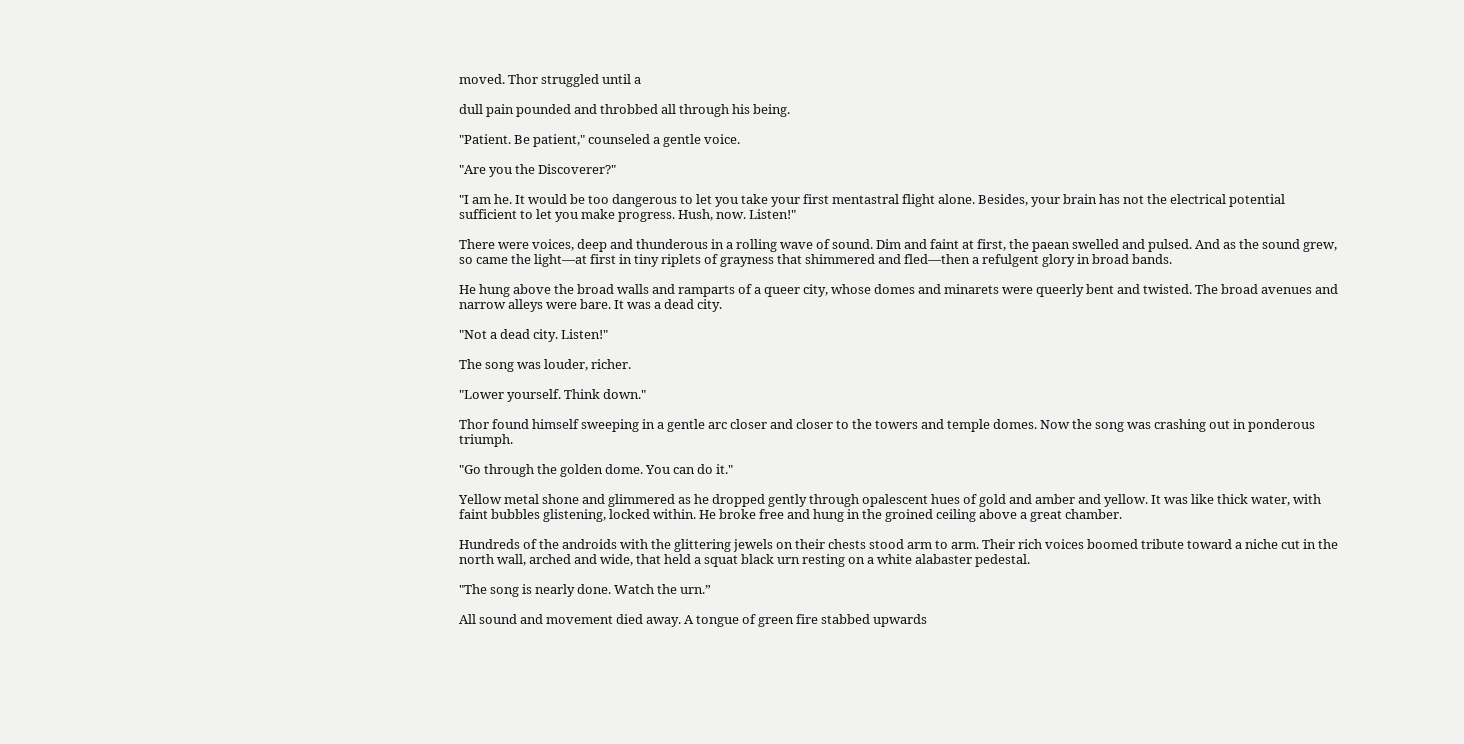moved. Thor struggled until a

dull pain pounded and throbbed all through his being.

"Patient. Be patient," counseled a gentle voice.

"Are you the Discoverer?"

"I am he. It would be too dangerous to let you take your first mentastral flight alone. Besides, your brain has not the electrical potential sufficient to let you make progress. Hush, now. Listen!"

There were voices, deep and thunderous in a rolling wave of sound. Dim and faint at first, the paean swelled and pulsed. And as the sound grew, so came the light—at first in tiny riplets of grayness that shimmered and fled—then a refulgent glory in broad bands.

He hung above the broad walls and ramparts of a queer city, whose domes and minarets were queerly bent and twisted. The broad avenues and narrow alleys were bare. It was a dead city.

"Not a dead city. Listen!"

The song was louder, richer.

"Lower yourself. Think down."

Thor found himself sweeping in a gentle arc closer and closer to the towers and temple domes. Now the song was crashing out in ponderous triumph.

"Go through the golden dome. You can do it."

Yellow metal shone and glimmered as he dropped gently through opalescent hues of gold and amber and yellow. It was like thick water, with faint bubbles glistening, locked within. He broke free and hung in the groined ceiling above a great chamber.

Hundreds of the androids with the glittering jewels on their chests stood arm to arm. Their rich voices boomed tribute toward a niche cut in the north wall, arched and wide, that held a squat black urn resting on a white alabaster pedestal.

"The song is nearly done. Watch the urn.”

All sound and movement died away. A tongue of green fire stabbed upwards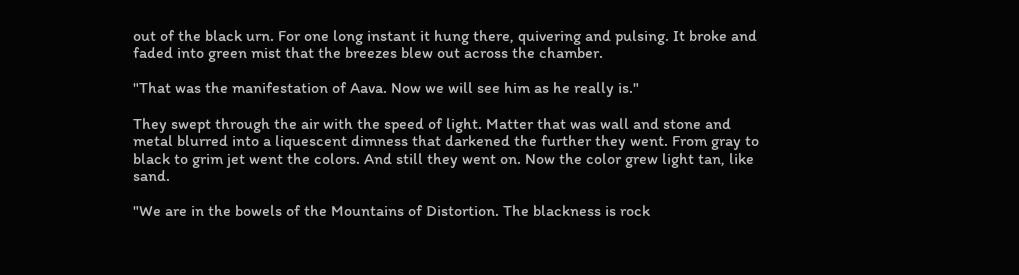out of the black urn. For one long instant it hung there, quivering and pulsing. It broke and faded into green mist that the breezes blew out across the chamber.

"That was the manifestation of Aava. Now we will see him as he really is."

They swept through the air with the speed of light. Matter that was wall and stone and metal blurred into a liquescent dimness that darkened the further they went. From gray to black to grim jet went the colors. And still they went on. Now the color grew light tan, like sand.

"We are in the bowels of the Mountains of Distortion. The blackness is rock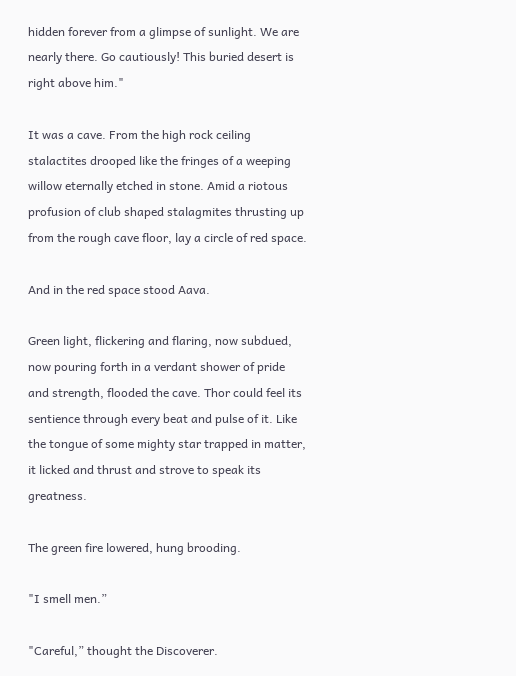hidden forever from a glimpse of sunlight. We are nearly there. Go cautiously! This buried desert is right above him."

It was a cave. From the high rock ceiling stalactites drooped like the fringes of a weeping willow eternally etched in stone. Amid a riotous profusion of club shaped stalagmites thrusting up from the rough cave floor, lay a circle of red space.

And in the red space stood Aava.

Green light, flickering and flaring, now subdued, now pouring forth in a verdant shower of pride and strength, flooded the cave. Thor could feel its sentience through every beat and pulse of it. Like the tongue of some mighty star trapped in matter, it licked and thrust and strove to speak its greatness.

The green fire lowered, hung brooding.

"I smell men.”

"Careful,” thought the Discoverer.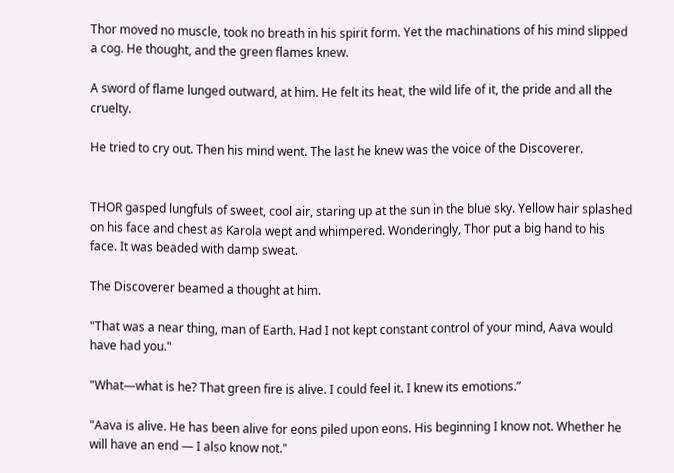Thor moved no muscle, took no breath in his spirit form. Yet the machinations of his mind slipped a cog. He thought, and the green flames knew.

A sword of flame lunged outward, at him. He felt its heat, the wild life of it, the pride and all the cruelty.

He tried to cry out. Then his mind went. The last he knew was the voice of the Discoverer.


THOR gasped lungfuls of sweet, cool air, staring up at the sun in the blue sky. Yellow hair splashed on his face and chest as Karola wept and whimpered. Wonderingly, Thor put a big hand to his face. It was beaded with damp sweat.

The Discoverer beamed a thought at him.

"That was a near thing, man of Earth. Had I not kept constant control of your mind, Aava would have had you."

"What—what is he? That green fire is alive. I could feel it. I knew its emotions.”

"Aava is alive. He has been alive for eons piled upon eons. His beginning I know not. Whether he will have an end — I also know not."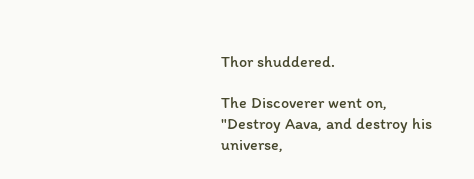Thor shuddered.

The Discoverer went on, "Destroy Aava, and destroy his universe,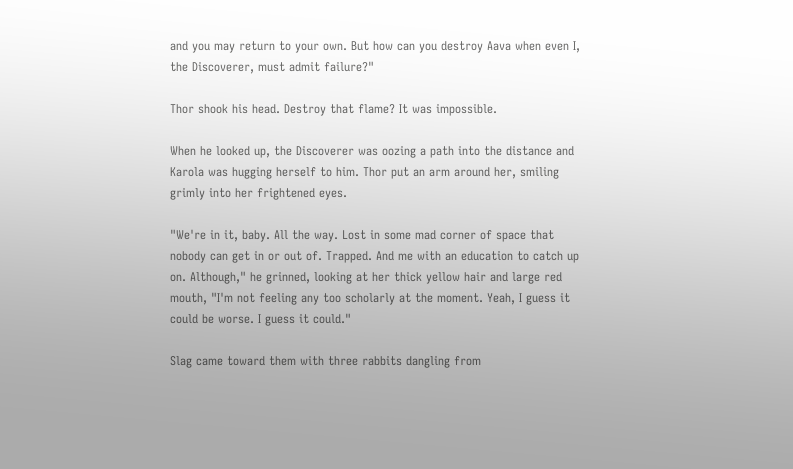and you may return to your own. But how can you destroy Aava when even I, the Discoverer, must admit failure?"

Thor shook his head. Destroy that flame? It was impossible.

When he looked up, the Discoverer was oozing a path into the distance and Karola was hugging herself to him. Thor put an arm around her, smiling grimly into her frightened eyes.

"We're in it, baby. All the way. Lost in some mad corner of space that nobody can get in or out of. Trapped. And me with an education to catch up on. Although," he grinned, looking at her thick yellow hair and large red mouth, "I'm not feeling any too scholarly at the moment. Yeah, I guess it could be worse. I guess it could."

Slag came toward them with three rabbits dangling from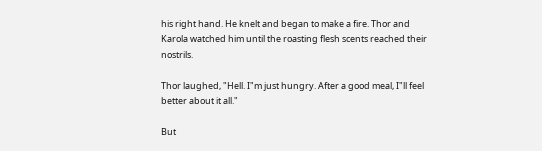his right hand. He knelt and began to make a fire. Thor and Karola watched him until the roasting flesh scents reached their nostrils.

Thor laughed, "Hell. I"m just hungry. After a good meal, I"ll feel better about it all."

But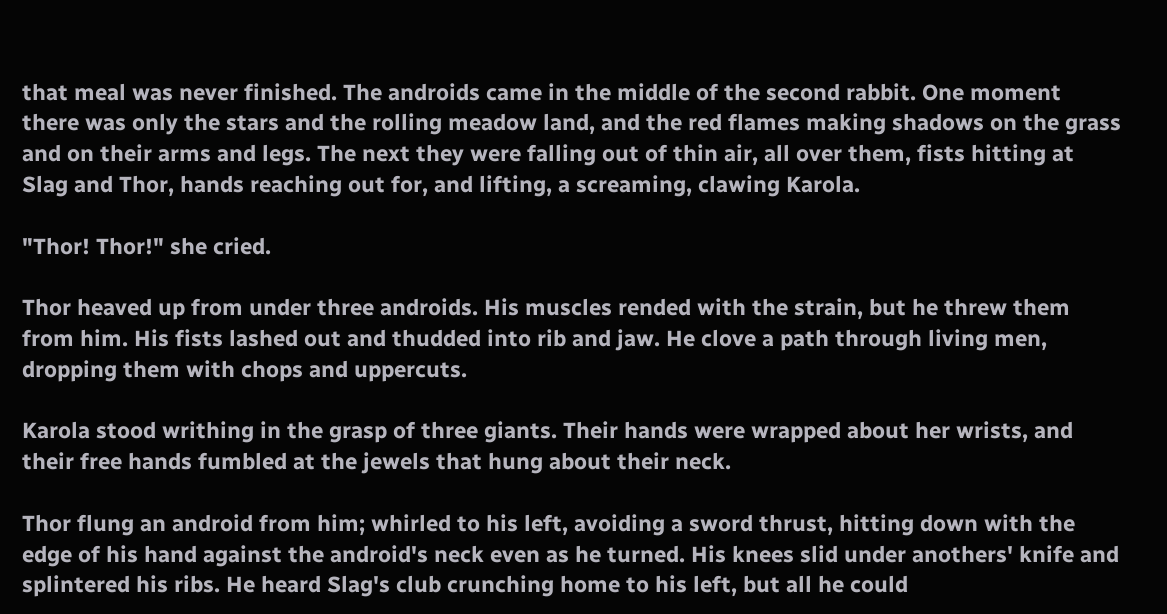that meal was never finished. The androids came in the middle of the second rabbit. One moment there was only the stars and the rolling meadow land, and the red flames making shadows on the grass and on their arms and legs. The next they were falling out of thin air, all over them, fists hitting at Slag and Thor, hands reaching out for, and lifting, a screaming, clawing Karola.

"Thor! Thor!" she cried.

Thor heaved up from under three androids. His muscles rended with the strain, but he threw them from him. His fists lashed out and thudded into rib and jaw. He clove a path through living men, dropping them with chops and uppercuts.

Karola stood writhing in the grasp of three giants. Their hands were wrapped about her wrists, and their free hands fumbled at the jewels that hung about their neck.

Thor flung an android from him; whirled to his left, avoiding a sword thrust, hitting down with the edge of his hand against the android's neck even as he turned. His knees slid under anothers' knife and splintered his ribs. He heard Slag's club crunching home to his left, but all he could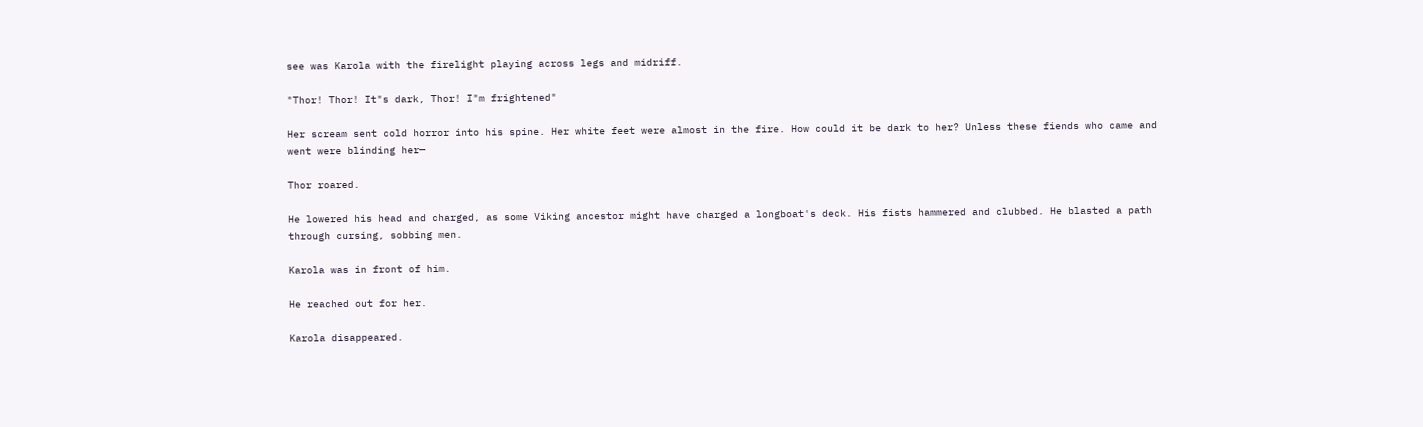see was Karola with the firelight playing across legs and midriff.

"Thor! Thor! It"s dark, Thor! I"m frightened"

Her scream sent cold horror into his spine. Her white feet were almost in the fire. How could it be dark to her? Unless these fiends who came and went were blinding her—

Thor roared.

He lowered his head and charged, as some Viking ancestor might have charged a longboat's deck. His fists hammered and clubbed. He blasted a path through cursing, sobbing men.

Karola was in front of him.

He reached out for her.

Karola disappeared.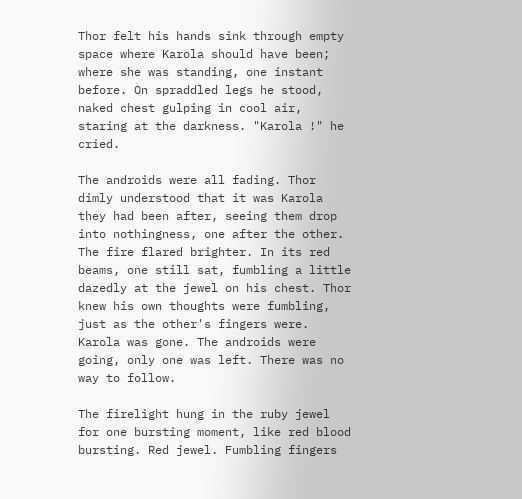Thor felt his hands sink through empty space where Karola should have been; where she was standing, one instant before. On spraddled legs he stood, naked chest gulping in cool air, staring at the darkness. "Karola !" he cried.

The androids were all fading. Thor dimly understood that it was Karola they had been after, seeing them drop into nothingness, one after the other. The fire flared brighter. In its red beams, one still sat, fumbling a little dazedly at the jewel on his chest. Thor knew his own thoughts were fumbling, just as the other's fingers were. Karola was gone. The androids were going, only one was left. There was no way to follow.

The firelight hung in the ruby jewel for one bursting moment, like red blood bursting. Red jewel. Fumbling fingers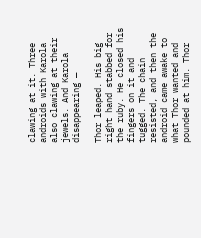clawing at it. Three androids with Karola also clawing at their jewels. And Karola disappearing —

Thor leaped. His big right hand stabbed for the ruby. He closed his fingers on it and tugged. The chain resisted, and then the android came awake to what Thor wanted and pounded at him. Thor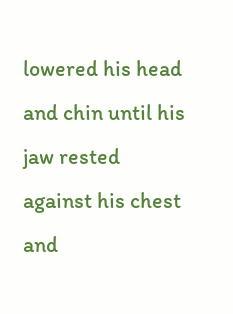lowered his head and chin until his jaw rested against his chest and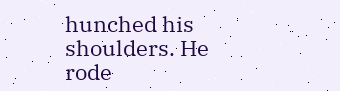hunched his shoulders. He rode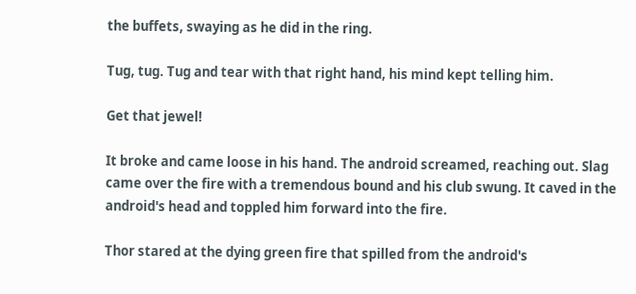the buffets, swaying as he did in the ring.

Tug, tug. Tug and tear with that right hand, his mind kept telling him.

Get that jewel!

It broke and came loose in his hand. The android screamed, reaching out. Slag came over the fire with a tremendous bound and his club swung. It caved in the android's head and toppled him forward into the fire.

Thor stared at the dying green fire that spilled from the android's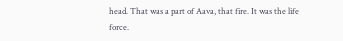head. That was a part of Aava, that fire. It was the life force.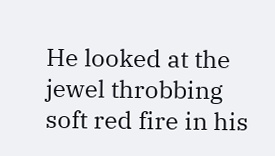He looked at the jewel throbbing soft red fire in his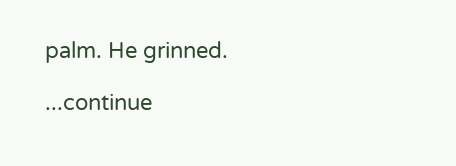palm. He grinned.

...continue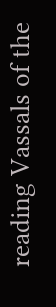reading Vassals of the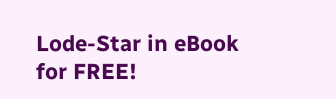Lode-Star in eBook for FREE!